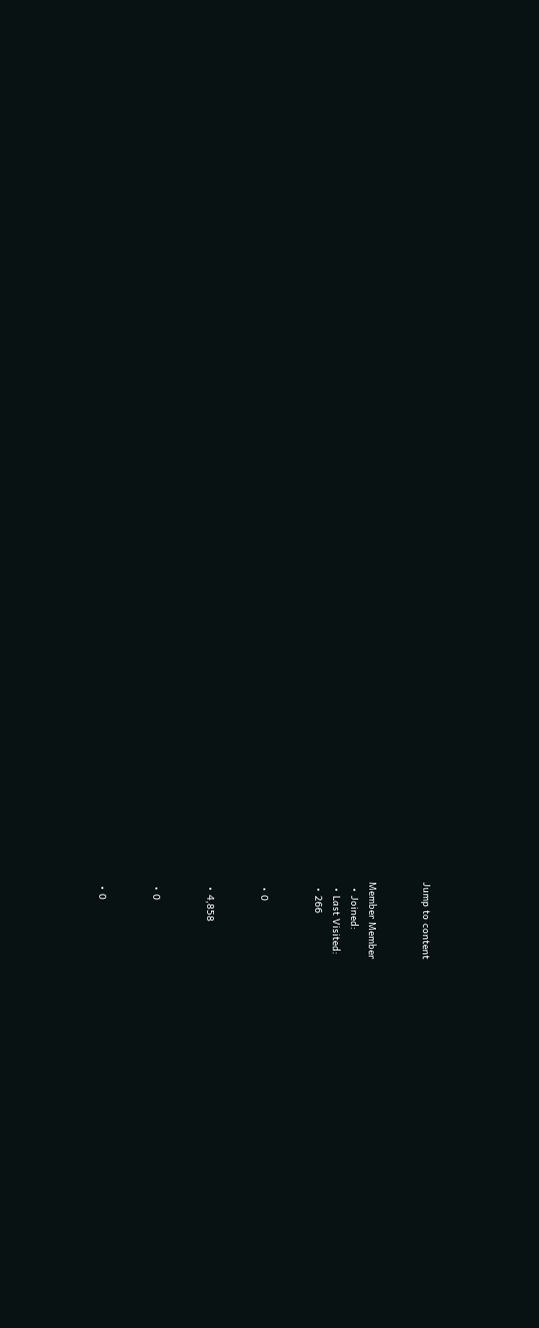Jump to content


Member Member
  • Joined:
  • Last Visited:
  • 266


  • 0


  • 4,858


  • 0


  • 0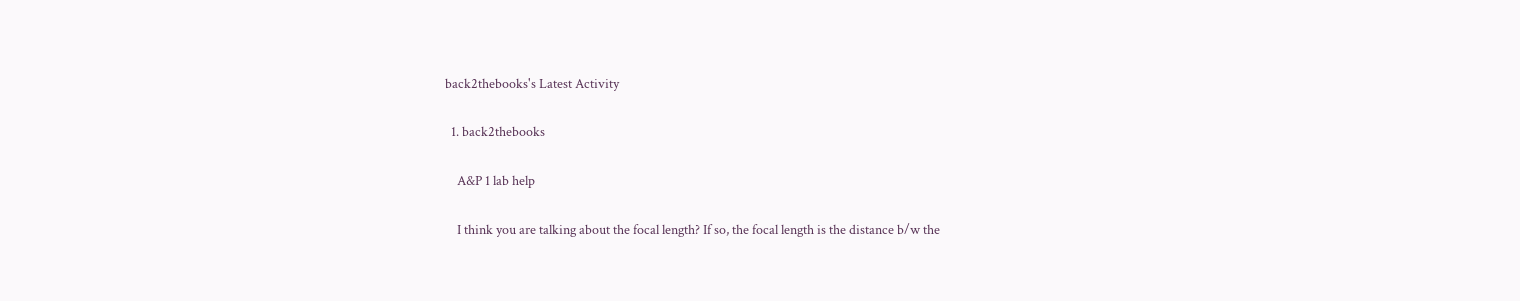back2thebooks's Latest Activity

  1. back2thebooks

    A&P 1 lab help

    I think you are talking about the focal length? If so, the focal length is the distance b/w the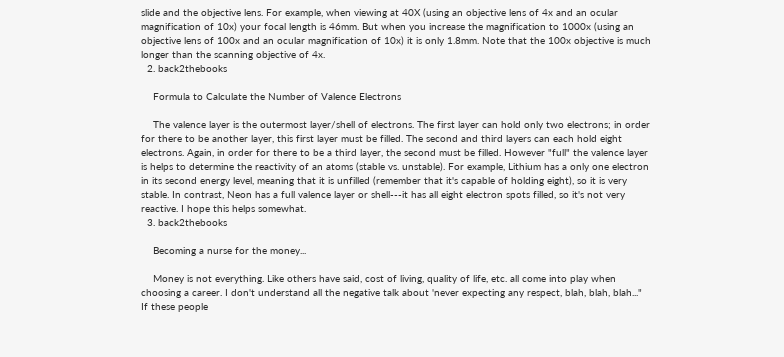slide and the objective lens. For example, when viewing at 40X (using an objective lens of 4x and an ocular magnification of 10x) your focal length is 46mm. But when you increase the magnification to 1000x (using an objective lens of 100x and an ocular magnification of 10x) it is only 1.8mm. Note that the 100x objective is much longer than the scanning objective of 4x.
  2. back2thebooks

    Formula to Calculate the Number of Valence Electrons

    The valence layer is the outermost layer/shell of electrons. The first layer can hold only two electrons; in order for there to be another layer, this first layer must be filled. The second and third layers can each hold eight electrons. Again, in order for there to be a third layer, the second must be filled. However "full" the valence layer is helps to determine the reactivity of an atoms (stable vs. unstable). For example, Lithium has a only one electron in its second energy level, meaning that it is unfilled (remember that it's capable of holding eight), so it is very stable. In contrast, Neon has a full valence layer or shell---it has all eight electron spots filled, so it's not very reactive. I hope this helps somewhat.
  3. back2thebooks

    Becoming a nurse for the money...

    Money is not everything. Like others have said, cost of living, quality of life, etc. all come into play when choosing a career. I don't understand all the negative talk about 'never expecting any respect, blah, blah, blah..." If these people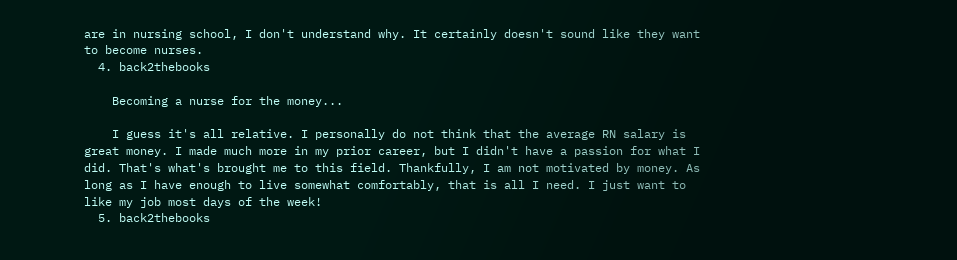are in nursing school, I don't understand why. It certainly doesn't sound like they want to become nurses.
  4. back2thebooks

    Becoming a nurse for the money...

    I guess it's all relative. I personally do not think that the average RN salary is great money. I made much more in my prior career, but I didn't have a passion for what I did. That's what's brought me to this field. Thankfully, I am not motivated by money. As long as I have enough to live somewhat comfortably, that is all I need. I just want to like my job most days of the week!
  5. back2thebooks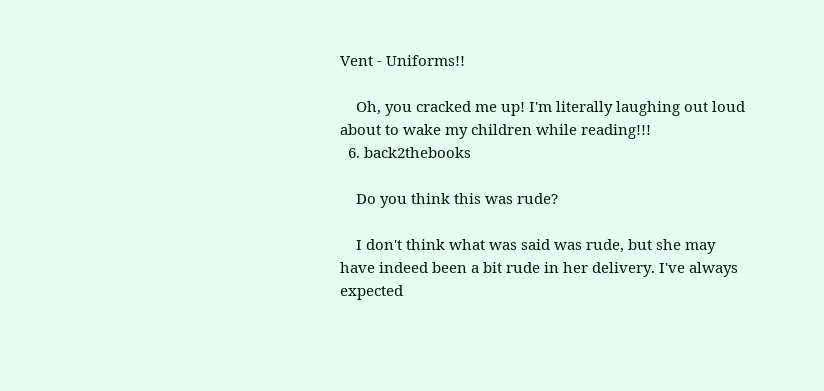Vent - Uniforms!!

    Oh, you cracked me up! I'm literally laughing out loud about to wake my children while reading!!!
  6. back2thebooks

    Do you think this was rude?

    I don't think what was said was rude, but she may have indeed been a bit rude in her delivery. I've always expected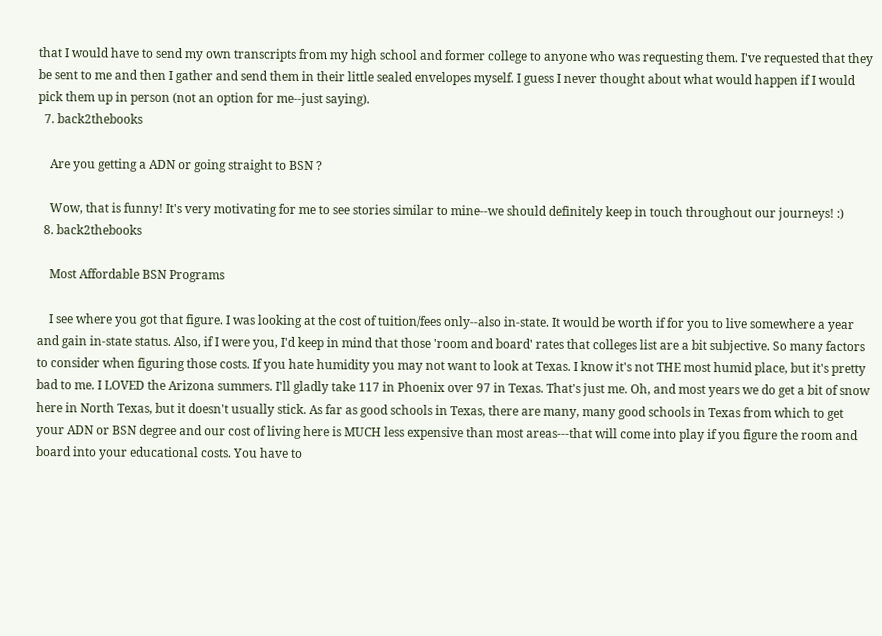that I would have to send my own transcripts from my high school and former college to anyone who was requesting them. I've requested that they be sent to me and then I gather and send them in their little sealed envelopes myself. I guess I never thought about what would happen if I would pick them up in person (not an option for me--just saying).
  7. back2thebooks

    Are you getting a ADN or going straight to BSN ?

    Wow, that is funny! It's very motivating for me to see stories similar to mine--we should definitely keep in touch throughout our journeys! :)
  8. back2thebooks

    Most Affordable BSN Programs

    I see where you got that figure. I was looking at the cost of tuition/fees only--also in-state. It would be worth if for you to live somewhere a year and gain in-state status. Also, if I were you, I'd keep in mind that those 'room and board' rates that colleges list are a bit subjective. So many factors to consider when figuring those costs. If you hate humidity you may not want to look at Texas. I know it's not THE most humid place, but it's pretty bad to me. I LOVED the Arizona summers. I'll gladly take 117 in Phoenix over 97 in Texas. That's just me. Oh, and most years we do get a bit of snow here in North Texas, but it doesn't usually stick. As far as good schools in Texas, there are many, many good schools in Texas from which to get your ADN or BSN degree and our cost of living here is MUCH less expensive than most areas---that will come into play if you figure the room and board into your educational costs. You have to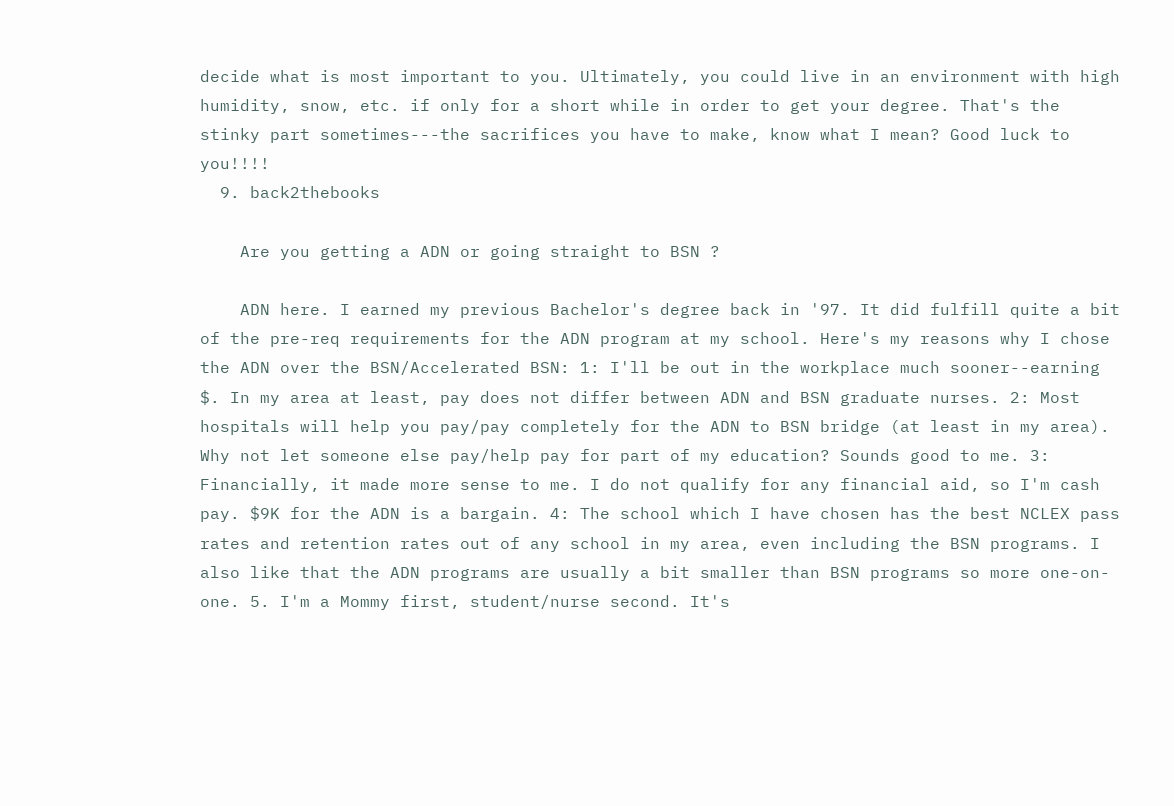decide what is most important to you. Ultimately, you could live in an environment with high humidity, snow, etc. if only for a short while in order to get your degree. That's the stinky part sometimes---the sacrifices you have to make, know what I mean? Good luck to you!!!!
  9. back2thebooks

    Are you getting a ADN or going straight to BSN ?

    ADN here. I earned my previous Bachelor's degree back in '97. It did fulfill quite a bit of the pre-req requirements for the ADN program at my school. Here's my reasons why I chose the ADN over the BSN/Accelerated BSN: 1: I'll be out in the workplace much sooner--earning $. In my area at least, pay does not differ between ADN and BSN graduate nurses. 2: Most hospitals will help you pay/pay completely for the ADN to BSN bridge (at least in my area). Why not let someone else pay/help pay for part of my education? Sounds good to me. 3: Financially, it made more sense to me. I do not qualify for any financial aid, so I'm cash pay. $9K for the ADN is a bargain. 4: The school which I have chosen has the best NCLEX pass rates and retention rates out of any school in my area, even including the BSN programs. I also like that the ADN programs are usually a bit smaller than BSN programs so more one-on-one. 5. I'm a Mommy first, student/nurse second. It's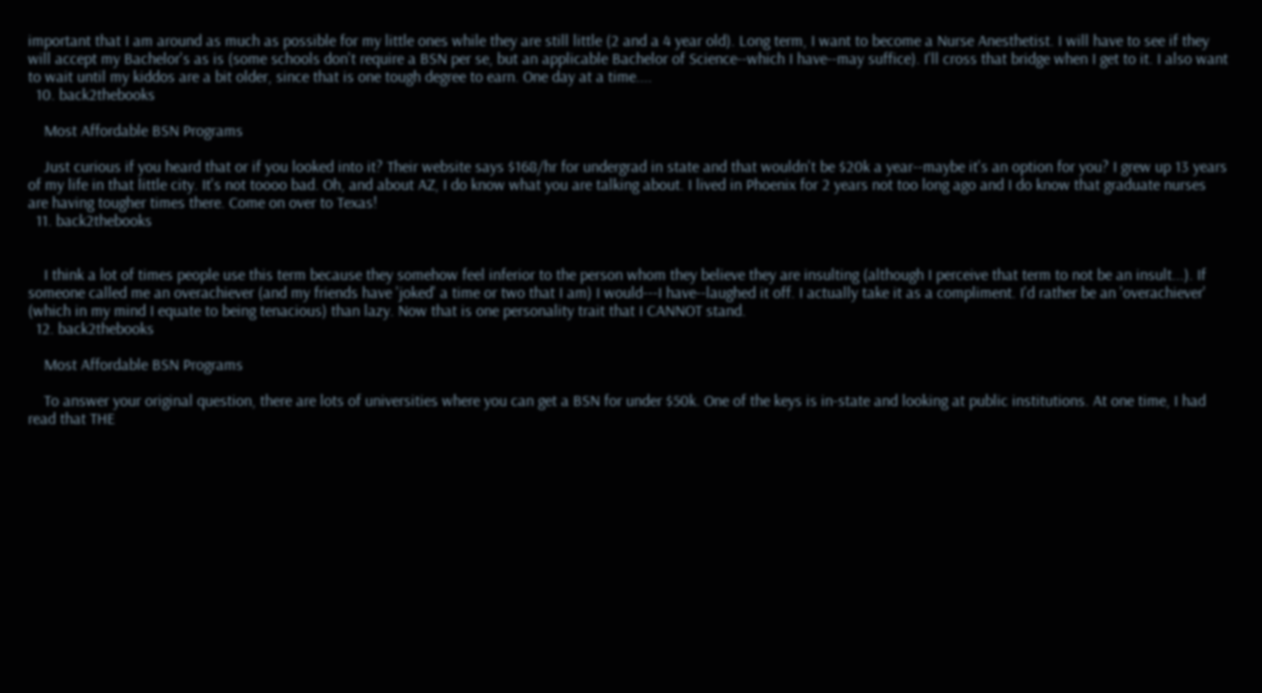important that I am around as much as possible for my little ones while they are still little (2 and a 4 year old). Long term, I want to become a Nurse Anesthetist. I will have to see if they will accept my Bachelor's as is (some schools don't require a BSN per se, but an applicable Bachelor of Science--which I have--may suffice). I'll cross that bridge when I get to it. I also want to wait until my kiddos are a bit older, since that is one tough degree to earn. One day at a time....
  10. back2thebooks

    Most Affordable BSN Programs

    Just curious if you heard that or if you looked into it? Their website says $168/hr for undergrad in state and that wouldn't be $20k a year--maybe it's an option for you? I grew up 13 years of my life in that little city. It's not toooo bad. Oh, and about AZ, I do know what you are talking about. I lived in Phoenix for 2 years not too long ago and I do know that graduate nurses are having tougher times there. Come on over to Texas!
  11. back2thebooks


    I think a lot of times people use this term because they somehow feel inferior to the person whom they believe they are insulting (although I perceive that term to not be an insult...). If someone called me an overachiever (and my friends have 'joked' a time or two that I am) I would---I have--laughed it off. I actually take it as a compliment. I'd rather be an 'overachiever' (which in my mind I equate to being tenacious) than lazy. Now that is one personality trait that I CANNOT stand.
  12. back2thebooks

    Most Affordable BSN Programs

    To answer your original question, there are lots of universities where you can get a BSN for under $50k. One of the keys is in-state and looking at public institutions. At one time, I had read that THE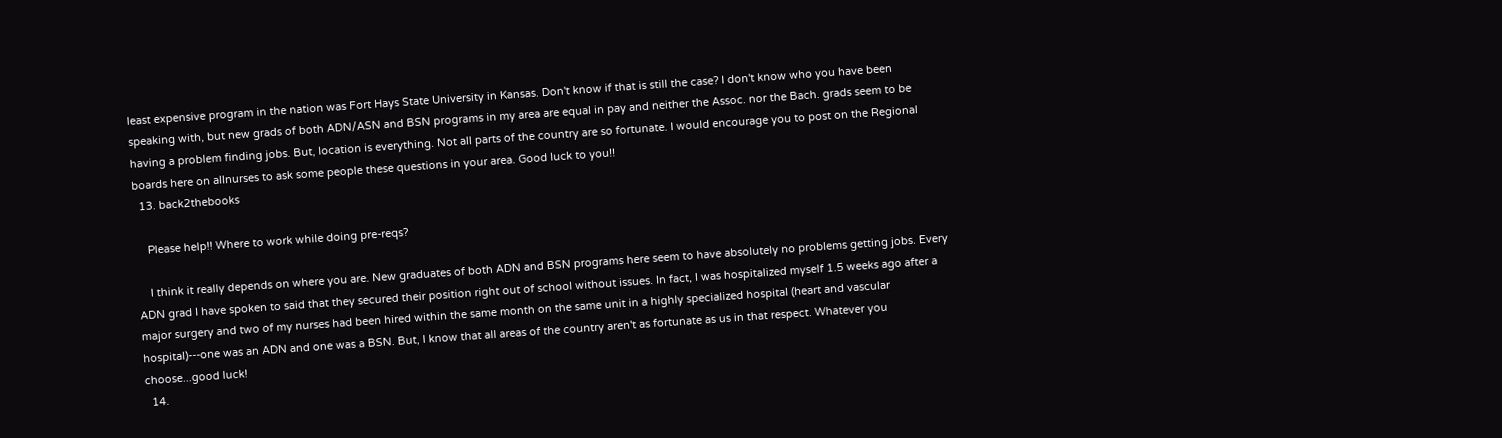least expensive program in the nation was Fort Hays State University in Kansas. Don't know if that is still the case? I don't know who you have been speaking with, but new grads of both ADN/ASN and BSN programs in my area are equal in pay and neither the Assoc. nor the Bach. grads seem to be having a problem finding jobs. But, location is everything. Not all parts of the country are so fortunate. I would encourage you to post on the Regional boards here on allnurses to ask some people these questions in your area. Good luck to you!!
  13. back2thebooks

    Please help!! Where to work while doing pre-reqs?

    I think it really depends on where you are. New graduates of both ADN and BSN programs here seem to have absolutely no problems getting jobs. Every ADN grad I have spoken to said that they secured their position right out of school without issues. In fact, I was hospitalized myself 1.5 weeks ago after a major surgery and two of my nurses had been hired within the same month on the same unit in a highly specialized hospital (heart and vascular hospital)---one was an ADN and one was a BSN. But, I know that all areas of the country aren't as fortunate as us in that respect. Whatever you choose...good luck!
  14.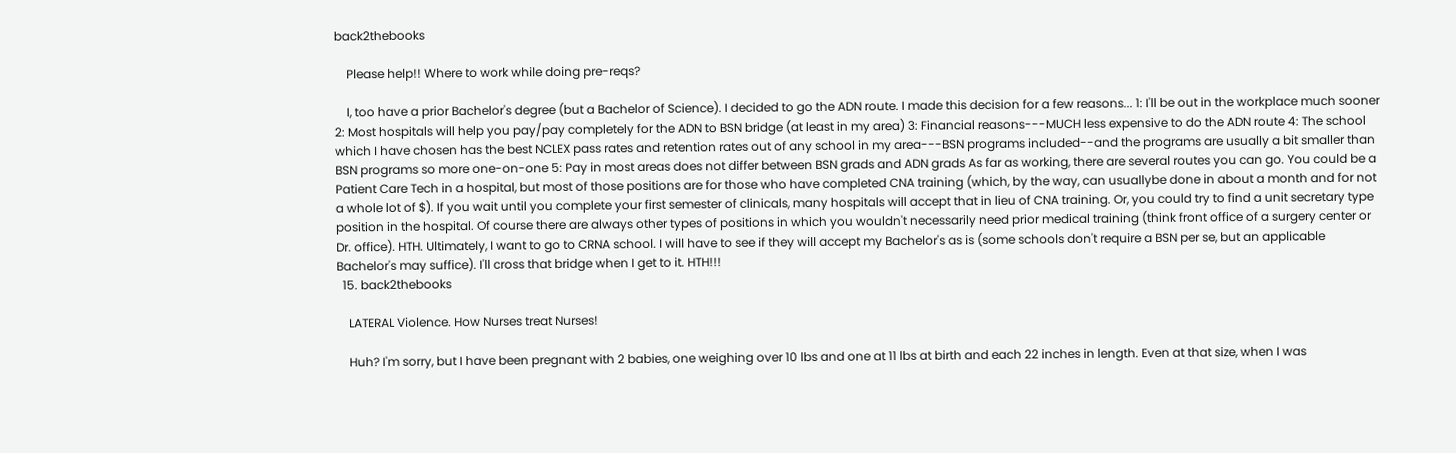back2thebooks

    Please help!! Where to work while doing pre-reqs?

    I, too have a prior Bachelor's degree (but a Bachelor of Science). I decided to go the ADN route. I made this decision for a few reasons... 1: I'll be out in the workplace much sooner 2: Most hospitals will help you pay/pay completely for the ADN to BSN bridge (at least in my area) 3: Financial reasons---MUCH less expensive to do the ADN route 4: The school which I have chosen has the best NCLEX pass rates and retention rates out of any school in my area---BSN programs included--and the programs are usually a bit smaller than BSN programs so more one-on-one 5: Pay in most areas does not differ between BSN grads and ADN grads As far as working, there are several routes you can go. You could be a Patient Care Tech in a hospital, but most of those positions are for those who have completed CNA training (which, by the way, can usuallybe done in about a month and for not a whole lot of $). If you wait until you complete your first semester of clinicals, many hospitals will accept that in lieu of CNA training. Or, you could try to find a unit secretary type position in the hospital. Of course there are always other types of positions in which you wouldn't necessarily need prior medical training (think front office of a surgery center or Dr. office). HTH. Ultimately, I want to go to CRNA school. I will have to see if they will accept my Bachelor's as is (some schools don't require a BSN per se, but an applicable Bachelor's may suffice). I'll cross that bridge when I get to it. HTH!!!
  15. back2thebooks

    LATERAL Violence. How Nurses treat Nurses!

    Huh? I'm sorry, but I have been pregnant with 2 babies, one weighing over 10 lbs and one at 11 lbs at birth and each 22 inches in length. Even at that size, when I was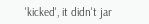'kicked', it didn't jar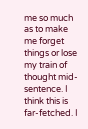me so much as to make me forget things or lose my train of thought mid-sentence. I think this is far-fetched. I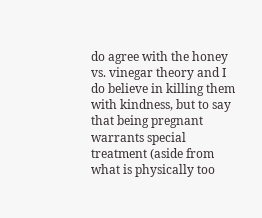do agree with the honey vs. vinegar theory and I do believe in killing them with kindness, but to say that being pregnant warrants special treatment (aside from what is physically too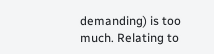demanding) is too much. Relating to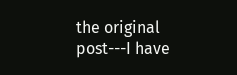the original post---I have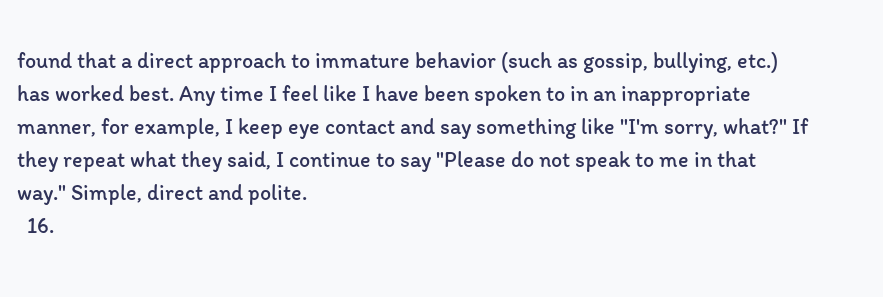found that a direct approach to immature behavior (such as gossip, bullying, etc.) has worked best. Any time I feel like I have been spoken to in an inappropriate manner, for example, I keep eye contact and say something like "I'm sorry, what?" If they repeat what they said, I continue to say "Please do not speak to me in that way." Simple, direct and polite.
  16.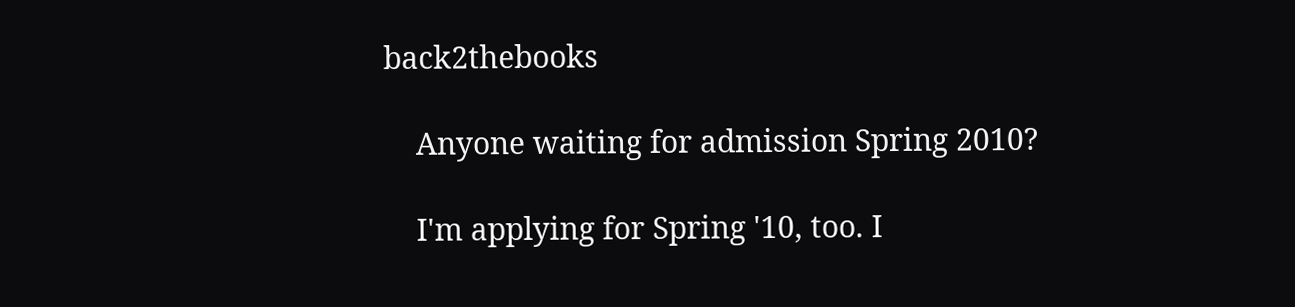back2thebooks

    Anyone waiting for admission Spring 2010?

    I'm applying for Spring '10, too. I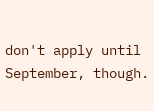don't apply until September, though.